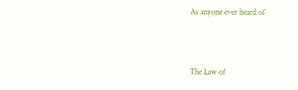As anyone ever heard of



The Law of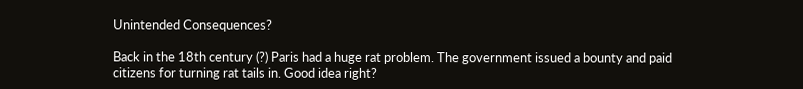Unintended Consequences?

Back in the 18th century (?) Paris had a huge rat problem. The government issued a bounty and paid citizens for turning rat tails in. Good idea right?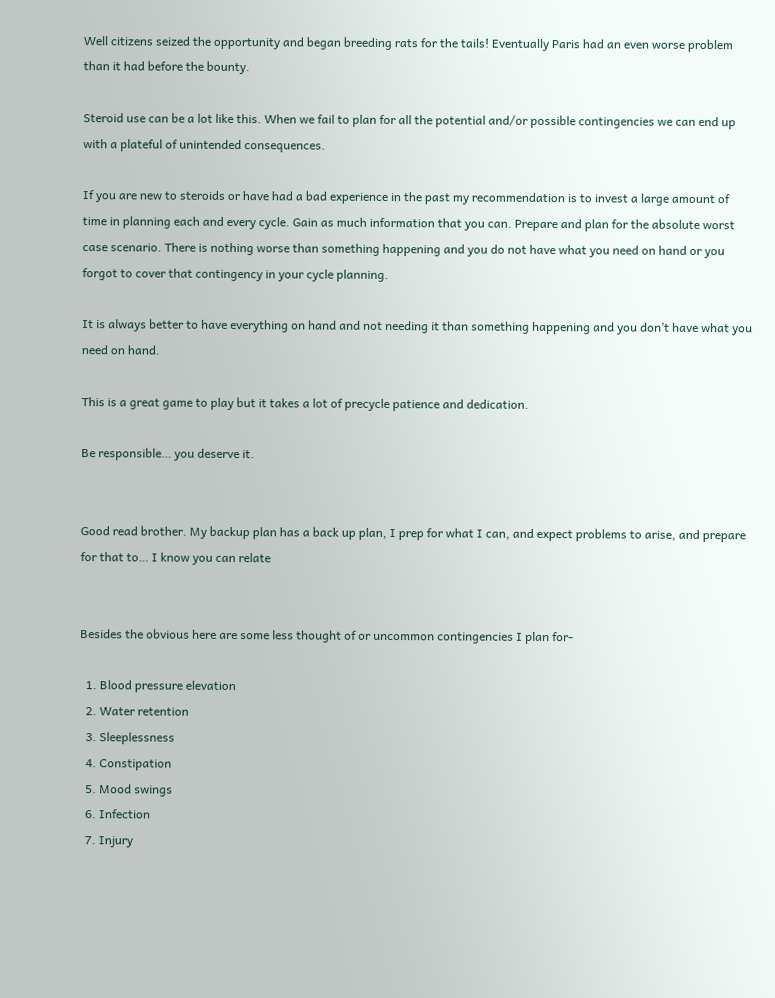Well citizens seized the opportunity and began breeding rats for the tails! Eventually Paris had an even worse problem than it had before the bounty.

Steroid use can be a lot like this. When we fail to plan for all the potential and/or possible contingencies we can end up with a plateful of unintended consequences.

If you are new to steroids or have had a bad experience in the past my recommendation is to invest a large amount of time in planning each and every cycle. Gain as much information that you can. Prepare and plan for the absolute worst case scenario. There is nothing worse than something happening and you do not have what you need on hand or you forgot to cover that contingency in your cycle planning.

It is always better to have everything on hand and not needing it than something happening and you don’t have what you need on hand.

This is a great game to play but it takes a lot of precycle patience and dedication.

Be responsible… you deserve it.


Good read brother. My backup plan has a back up plan, I prep for what I can, and expect problems to arise, and prepare for that to… I know you can relate


Besides the obvious here are some less thought of or uncommon contingencies I plan for-

  1. Blood pressure elevation
  2. Water retention
  3. Sleeplessness
  4. Constipation
  5. Mood swings
  6. Infection
  7. Injury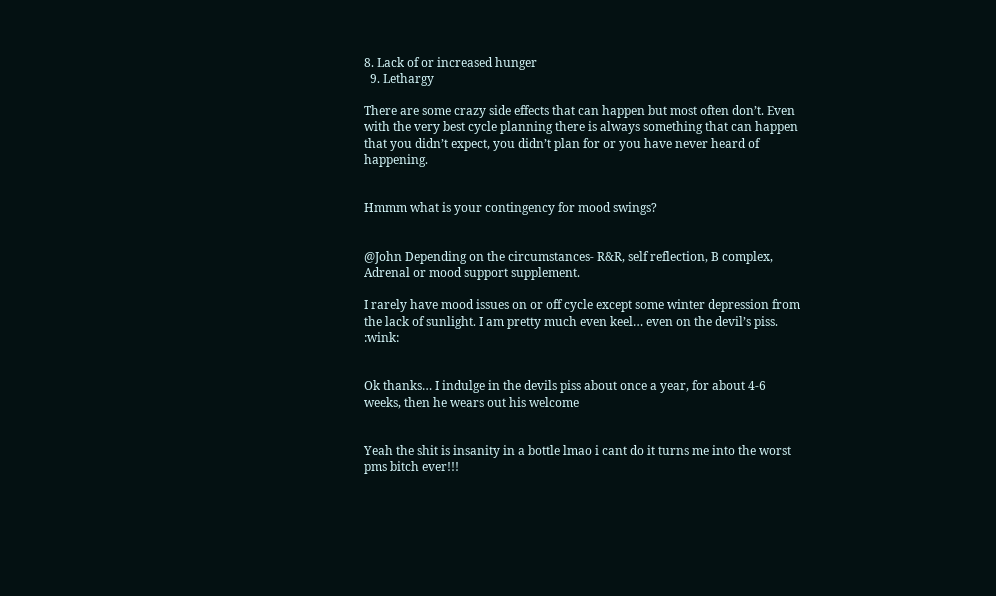8. Lack of or increased hunger
  9. Lethargy

There are some crazy side effects that can happen but most often don’t. Even with the very best cycle planning there is always something that can happen that you didn’t expect, you didn’t plan for or you have never heard of happening.


Hmmm what is your contingency for mood swings?


@John Depending on the circumstances- R&R, self reflection, B complex, Adrenal or mood support supplement.

I rarely have mood issues on or off cycle except some winter depression from the lack of sunlight. I am pretty much even keel… even on the devil’s piss. :wink:


Ok thanks… I indulge in the devils piss about once a year, for about 4-6 weeks, then he wears out his welcome


Yeah the shit is insanity in a bottle lmao i cant do it turns me into the worst pms bitch ever!!!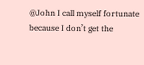@John I call myself fortunate because I don’t get the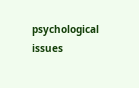psychological issues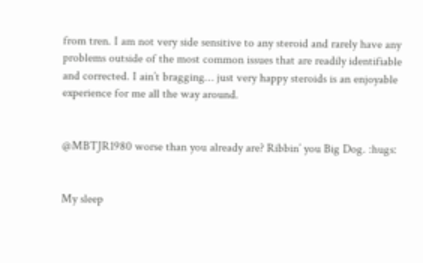from tren. I am not very side sensitive to any steroid and rarely have any problems outside of the most common issues that are readily identifiable and corrected. I ain’t bragging… just very happy steroids is an enjoyable experience for me all the way around.


@MBTJR1980 worse than you already are? Ribbin’ you Big Dog. :hugs:


My sleep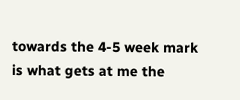towards the 4-5 week mark is what gets at me the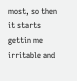most, so then it starts gettin me irritable and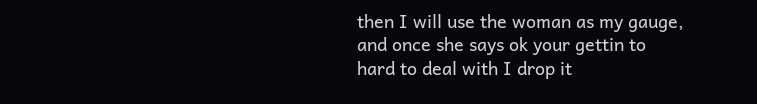then I will use the woman as my gauge, and once she says ok your gettin to hard to deal with I drop it